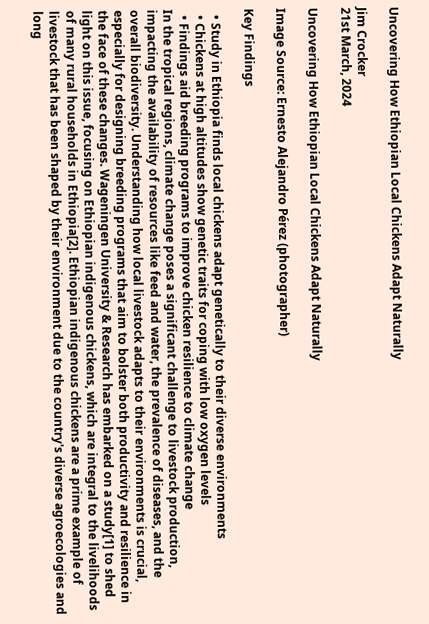Uncovering How Ethiopian Local Chickens Adapt Naturally

Jim Crocker
21st March, 2024

Uncovering How Ethiopian Local Chickens Adapt Naturally

Image Source: Ernesto Alejandro Pérez (photographer)

Key Findings

  • Study in Ethiopia finds local chickens adapt genetically to their diverse environments
  • Chickens at high altitudes show genetic traits for coping with low oxygen levels
  • Findings aid breeding programs to improve chicken resilience to climate change
In the tropical regions, climate change poses a significant challenge to livestock production, impacting the availability of resources like feed and water, the prevalence of diseases, and the overall biodiversity. Understanding how local livestock adapts to their environments is crucial, especially for designing breeding programs that aim to bolster both productivity and resilience in the face of these changes. Wageningen University & Research has embarked on a study[1] to shed light on this issue, focusing on Ethiopian indigenous chickens, which are integral to the livelihoods of many rural households in Ethiopia[2]. Ethiopian indigenous chickens are a prime example of livestock that has been shaped by their environment due to the country's diverse agroecologies and long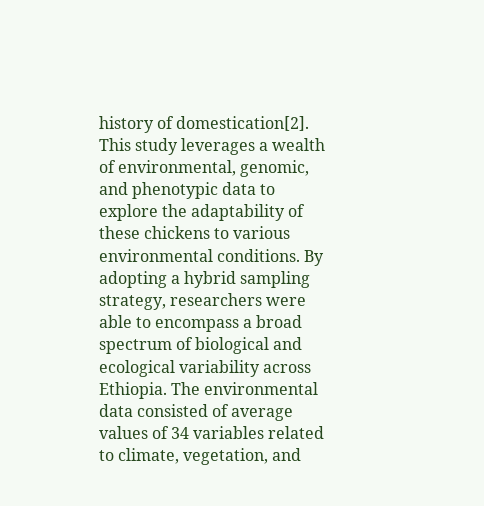history of domestication[2]. This study leverages a wealth of environmental, genomic, and phenotypic data to explore the adaptability of these chickens to various environmental conditions. By adopting a hybrid sampling strategy, researchers were able to encompass a broad spectrum of biological and ecological variability across Ethiopia. The environmental data consisted of average values of 34 variables related to climate, vegetation, and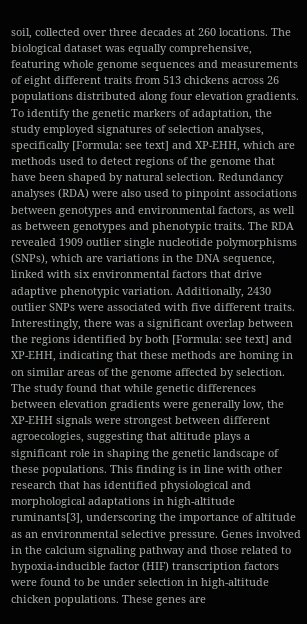soil, collected over three decades at 260 locations. The biological dataset was equally comprehensive, featuring whole genome sequences and measurements of eight different traits from 513 chickens across 26 populations distributed along four elevation gradients. To identify the genetic markers of adaptation, the study employed signatures of selection analyses, specifically [Formula: see text] and XP-EHH, which are methods used to detect regions of the genome that have been shaped by natural selection. Redundancy analyses (RDA) were also used to pinpoint associations between genotypes and environmental factors, as well as between genotypes and phenotypic traits. The RDA revealed 1909 outlier single nucleotide polymorphisms (SNPs), which are variations in the DNA sequence, linked with six environmental factors that drive adaptive phenotypic variation. Additionally, 2430 outlier SNPs were associated with five different traits. Interestingly, there was a significant overlap between the regions identified by both [Formula: see text] and XP-EHH, indicating that these methods are homing in on similar areas of the genome affected by selection. The study found that while genetic differences between elevation gradients were generally low, the XP-EHH signals were strongest between different agroecologies, suggesting that altitude plays a significant role in shaping the genetic landscape of these populations. This finding is in line with other research that has identified physiological and morphological adaptations in high-altitude ruminants[3], underscoring the importance of altitude as an environmental selective pressure. Genes involved in the calcium signaling pathway and those related to hypoxia-inducible factor (HIF) transcription factors were found to be under selection in high-altitude chicken populations. These genes are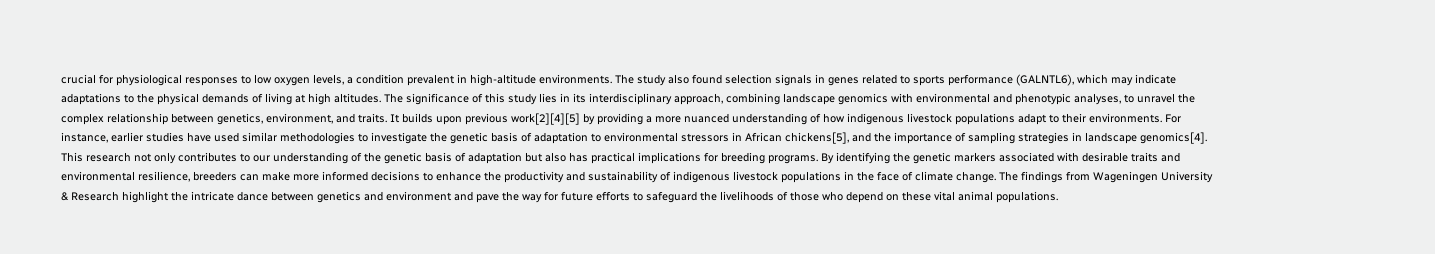crucial for physiological responses to low oxygen levels, a condition prevalent in high-altitude environments. The study also found selection signals in genes related to sports performance (GALNTL6), which may indicate adaptations to the physical demands of living at high altitudes. The significance of this study lies in its interdisciplinary approach, combining landscape genomics with environmental and phenotypic analyses, to unravel the complex relationship between genetics, environment, and traits. It builds upon previous work[2][4][5] by providing a more nuanced understanding of how indigenous livestock populations adapt to their environments. For instance, earlier studies have used similar methodologies to investigate the genetic basis of adaptation to environmental stressors in African chickens[5], and the importance of sampling strategies in landscape genomics[4]. This research not only contributes to our understanding of the genetic basis of adaptation but also has practical implications for breeding programs. By identifying the genetic markers associated with desirable traits and environmental resilience, breeders can make more informed decisions to enhance the productivity and sustainability of indigenous livestock populations in the face of climate change. The findings from Wageningen University & Research highlight the intricate dance between genetics and environment and pave the way for future efforts to safeguard the livelihoods of those who depend on these vital animal populations.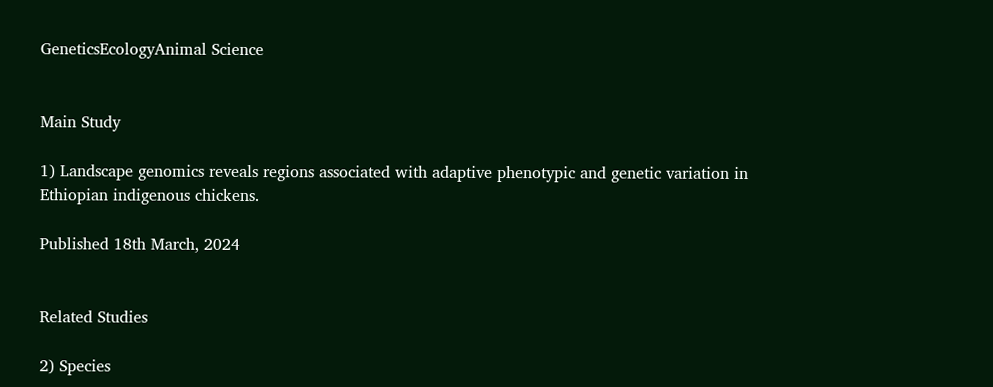GeneticsEcologyAnimal Science


Main Study

1) Landscape genomics reveals regions associated with adaptive phenotypic and genetic variation in Ethiopian indigenous chickens.

Published 18th March, 2024


Related Studies

2) Species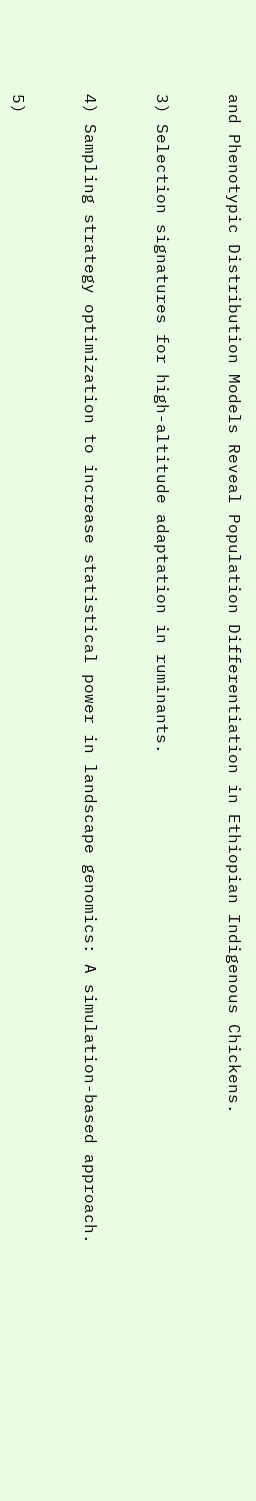and Phenotypic Distribution Models Reveal Population Differentiation in Ethiopian Indigenous Chickens.


3) Selection signatures for high-altitude adaptation in ruminants.


4) Sampling strategy optimization to increase statistical power in landscape genomics: A simulation-based approach.


5)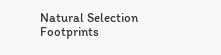Natural Selection Footprints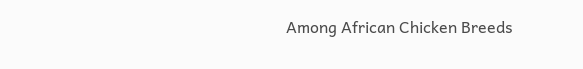Among African Chicken Breeds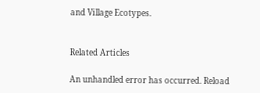and Village Ecotypes.


Related Articles

An unhandled error has occurred. Reload